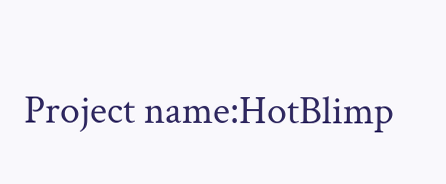Project name:HotBlimp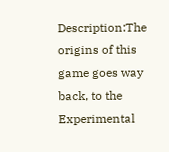Description:The origins of this game goes way back, to the Experimental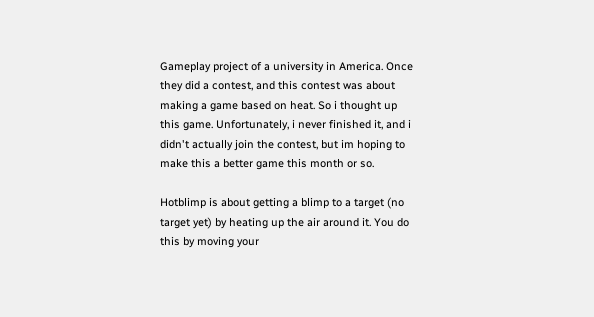Gameplay project of a university in America. Once they did a contest, and this contest was about making a game based on heat. So i thought up this game. Unfortunately, i never finished it, and i didn't actually join the contest, but im hoping to make this a better game this month or so.

Hotblimp is about getting a blimp to a target (no target yet) by heating up the air around it. You do this by moving your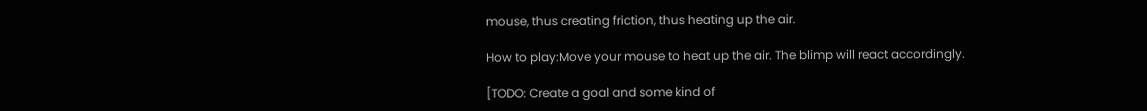mouse, thus creating friction, thus heating up the air.

How to play:Move your mouse to heat up the air. The blimp will react accordingly.

[TODO: Create a goal and some kind of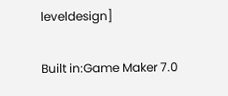leveldesign]

Built in:Game Maker 7.0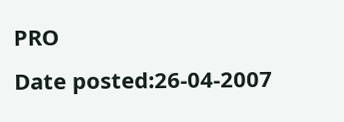PRO
Date posted:26-04-2007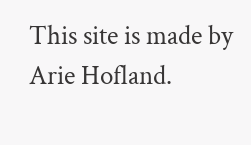This site is made by Arie Hofland.